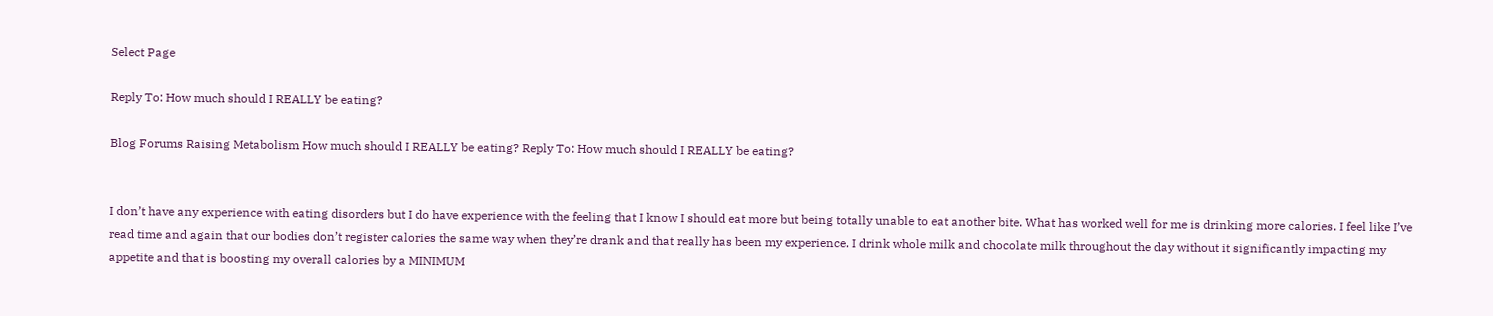Select Page

Reply To: How much should I REALLY be eating?

Blog Forums Raising Metabolism How much should I REALLY be eating? Reply To: How much should I REALLY be eating?


I don’t have any experience with eating disorders but I do have experience with the feeling that I know I should eat more but being totally unable to eat another bite. What has worked well for me is drinking more calories. I feel like I’ve read time and again that our bodies don’t register calories the same way when they’re drank and that really has been my experience. I drink whole milk and chocolate milk throughout the day without it significantly impacting my appetite and that is boosting my overall calories by a MINIMUM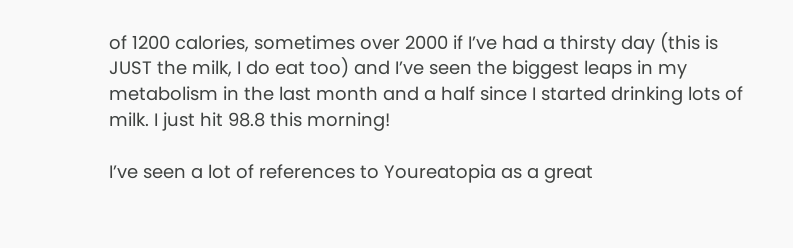of 1200 calories, sometimes over 2000 if I’ve had a thirsty day (this is JUST the milk, I do eat too) and I’ve seen the biggest leaps in my metabolism in the last month and a half since I started drinking lots of milk. I just hit 98.8 this morning!

I’ve seen a lot of references to Youreatopia as a great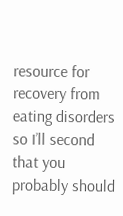resource for recovery from eating disorders so I’ll second that you probably should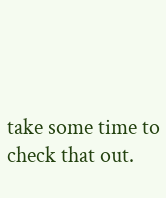take some time to check that out.